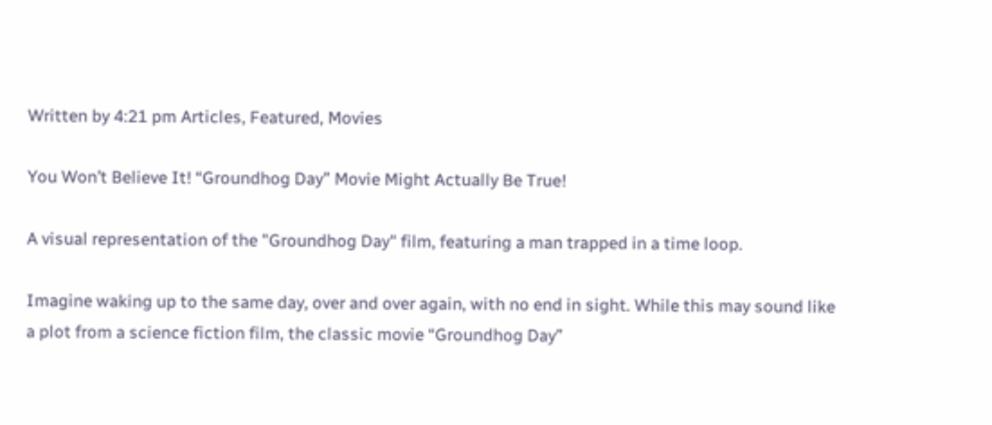Written by 4:21 pm Articles, Featured, Movies

You Won’t Believe It! “Groundhog Day” Movie Might Actually Be True!

A visual representation of the "Groundhog Day" film, featuring a man trapped in a time loop.

Imagine waking up to the same day, over and over again, with no end in sight. While this may sound like a plot from a science fiction film, the classic movie “Groundhog Day”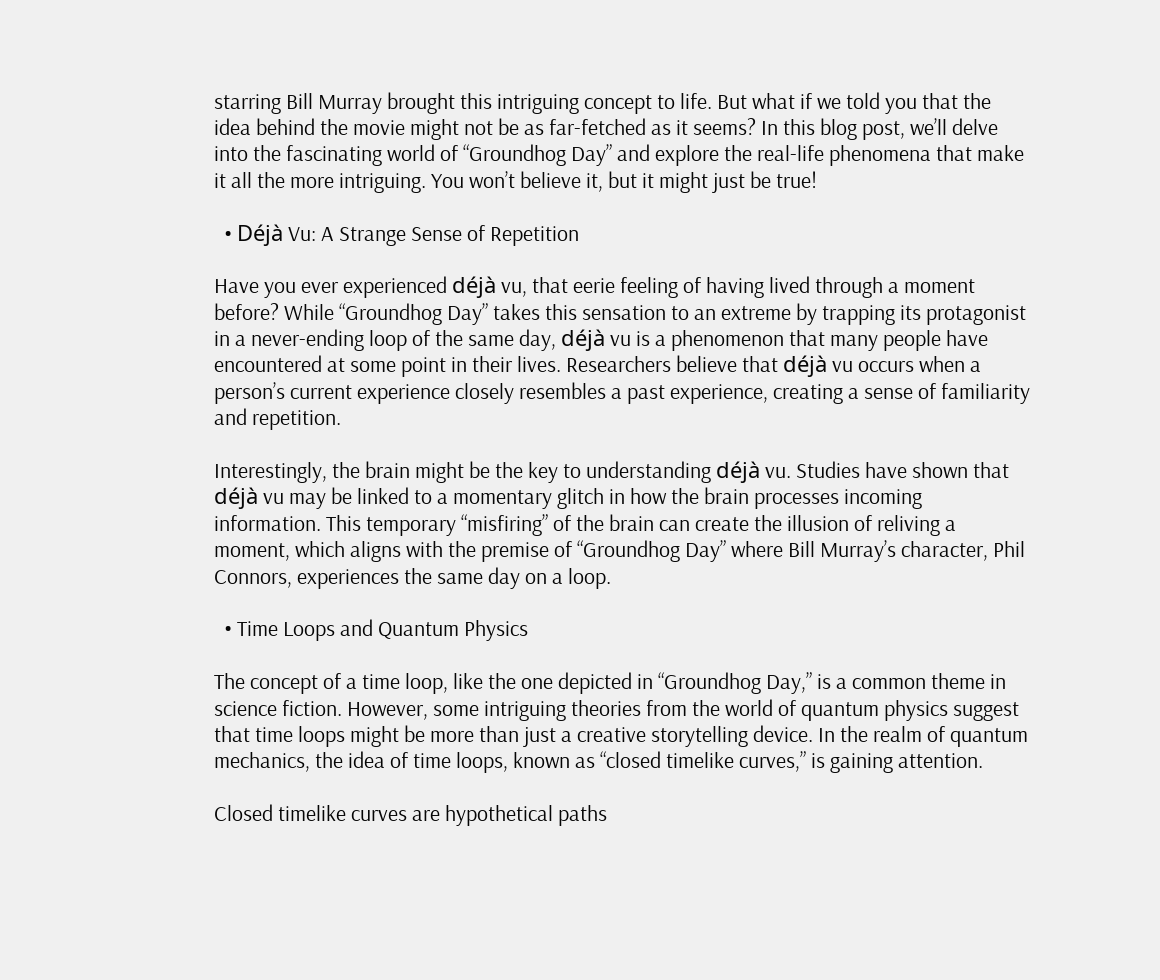starring Bill Murray brought this intriguing concept to life. But what if we told you that the idea behind the movie might not be as far-fetched as it seems? In this blog post, we’ll delve into the fascinating world of “Groundhog Day” and explore the real-life phenomena that make it all the more intriguing. You won’t believe it, but it might just be true!

  • Déjà Vu: A Strange Sense of Repetition

Have you ever experienced déjà vu, that eerie feeling of having lived through a moment before? While “Groundhog Day” takes this sensation to an extreme by trapping its protagonist in a never-ending loop of the same day, déjà vu is a phenomenon that many people have encountered at some point in their lives. Researchers believe that déjà vu occurs when a person’s current experience closely resembles a past experience, creating a sense of familiarity and repetition.

Interestingly, the brain might be the key to understanding déjà vu. Studies have shown that déjà vu may be linked to a momentary glitch in how the brain processes incoming information. This temporary “misfiring” of the brain can create the illusion of reliving a moment, which aligns with the premise of “Groundhog Day” where Bill Murray’s character, Phil Connors, experiences the same day on a loop.

  • Time Loops and Quantum Physics

The concept of a time loop, like the one depicted in “Groundhog Day,” is a common theme in science fiction. However, some intriguing theories from the world of quantum physics suggest that time loops might be more than just a creative storytelling device. In the realm of quantum mechanics, the idea of time loops, known as “closed timelike curves,” is gaining attention.

Closed timelike curves are hypothetical paths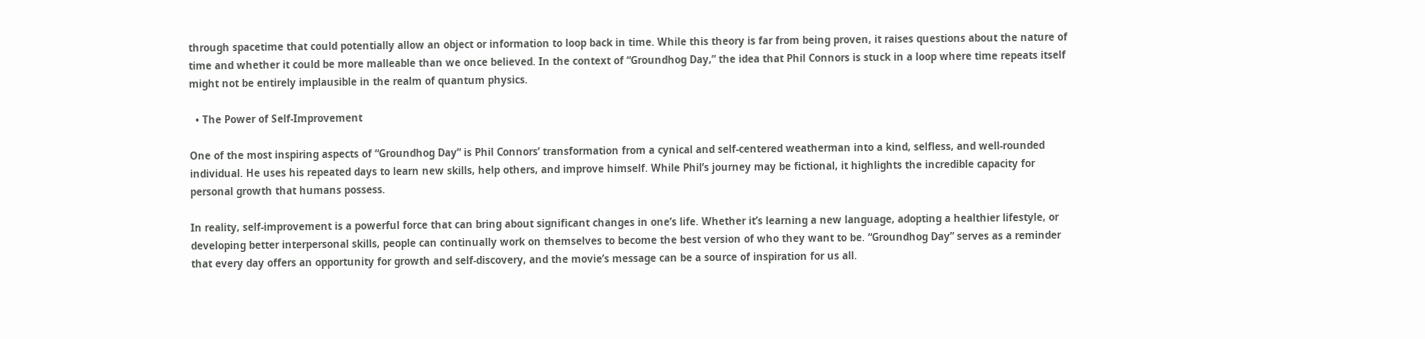through spacetime that could potentially allow an object or information to loop back in time. While this theory is far from being proven, it raises questions about the nature of time and whether it could be more malleable than we once believed. In the context of “Groundhog Day,” the idea that Phil Connors is stuck in a loop where time repeats itself might not be entirely implausible in the realm of quantum physics.

  • The Power of Self-Improvement

One of the most inspiring aspects of “Groundhog Day” is Phil Connors’ transformation from a cynical and self-centered weatherman into a kind, selfless, and well-rounded individual. He uses his repeated days to learn new skills, help others, and improve himself. While Phil’s journey may be fictional, it highlights the incredible capacity for personal growth that humans possess.

In reality, self-improvement is a powerful force that can bring about significant changes in one’s life. Whether it’s learning a new language, adopting a healthier lifestyle, or developing better interpersonal skills, people can continually work on themselves to become the best version of who they want to be. “Groundhog Day” serves as a reminder that every day offers an opportunity for growth and self-discovery, and the movie’s message can be a source of inspiration for us all.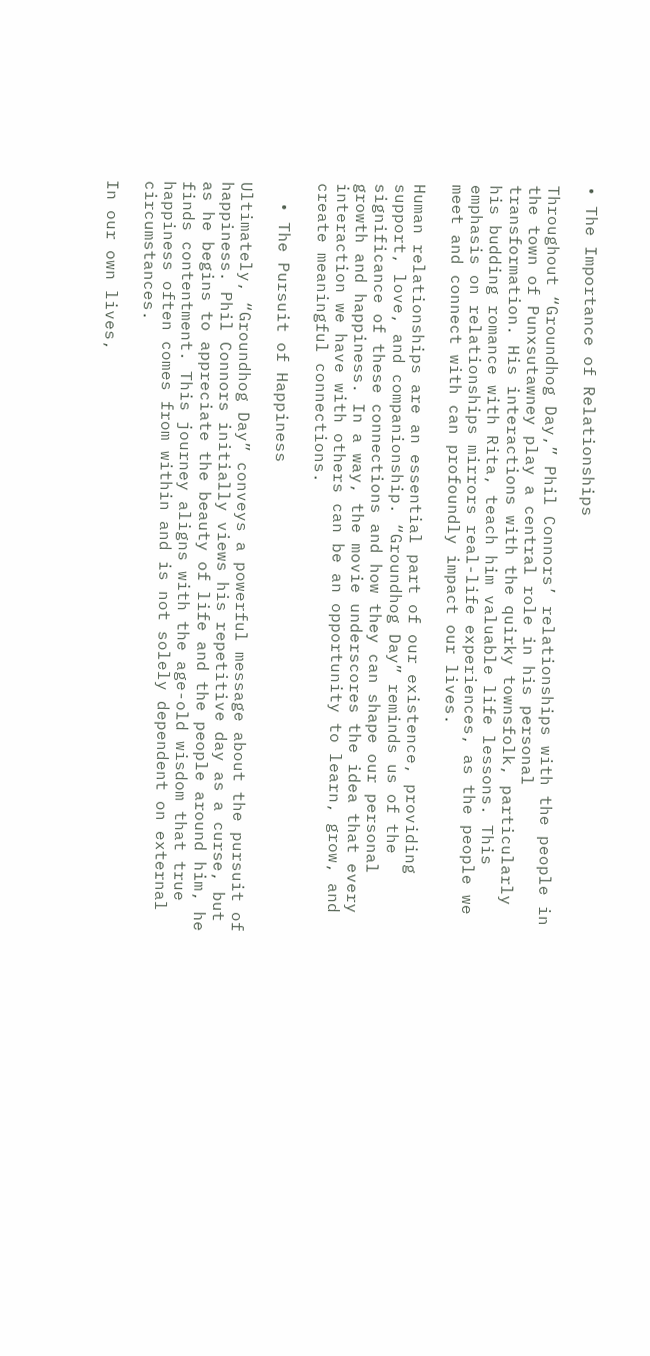• The Importance of Relationships

Throughout “Groundhog Day,” Phil Connors’ relationships with the people in the town of Punxsutawney play a central role in his personal transformation. His interactions with the quirky townsfolk, particularly his budding romance with Rita, teach him valuable life lessons. This emphasis on relationships mirrors real-life experiences, as the people we meet and connect with can profoundly impact our lives.

Human relationships are an essential part of our existence, providing support, love, and companionship. “Groundhog Day” reminds us of the significance of these connections and how they can shape our personal growth and happiness. In a way, the movie underscores the idea that every interaction we have with others can be an opportunity to learn, grow, and create meaningful connections.

  • The Pursuit of Happiness

Ultimately, “Groundhog Day” conveys a powerful message about the pursuit of happiness. Phil Connors initially views his repetitive day as a curse, but as he begins to appreciate the beauty of life and the people around him, he finds contentment. This journey aligns with the age-old wisdom that true happiness often comes from within and is not solely dependent on external circumstances.

In our own lives,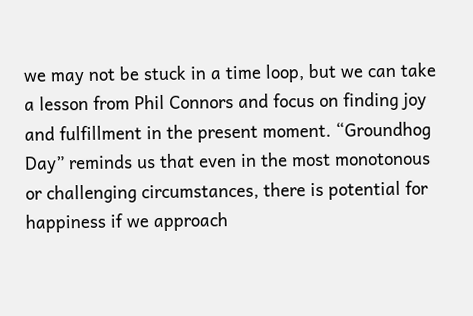we may not be stuck in a time loop, but we can take a lesson from Phil Connors and focus on finding joy and fulfillment in the present moment. “Groundhog Day” reminds us that even in the most monotonous or challenging circumstances, there is potential for happiness if we approach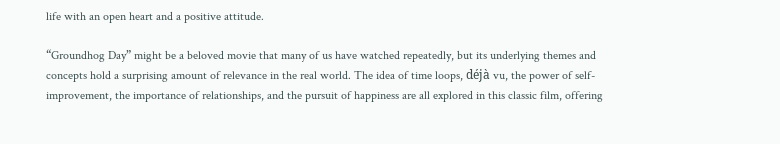life with an open heart and a positive attitude.

“Groundhog Day” might be a beloved movie that many of us have watched repeatedly, but its underlying themes and concepts hold a surprising amount of relevance in the real world. The idea of time loops, déjà vu, the power of self-improvement, the importance of relationships, and the pursuit of happiness are all explored in this classic film, offering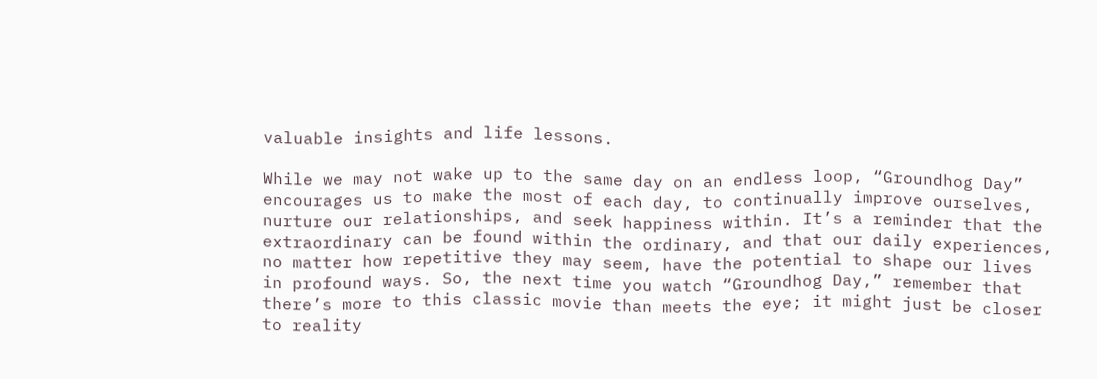valuable insights and life lessons.

While we may not wake up to the same day on an endless loop, “Groundhog Day” encourages us to make the most of each day, to continually improve ourselves, nurture our relationships, and seek happiness within. It’s a reminder that the extraordinary can be found within the ordinary, and that our daily experiences, no matter how repetitive they may seem, have the potential to shape our lives in profound ways. So, the next time you watch “Groundhog Day,” remember that there’s more to this classic movie than meets the eye; it might just be closer to reality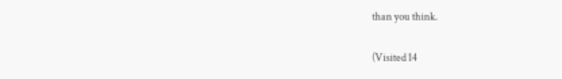than you think.

(Visited 14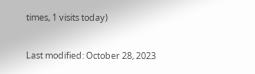times, 1 visits today)

Last modified: October 28, 2023